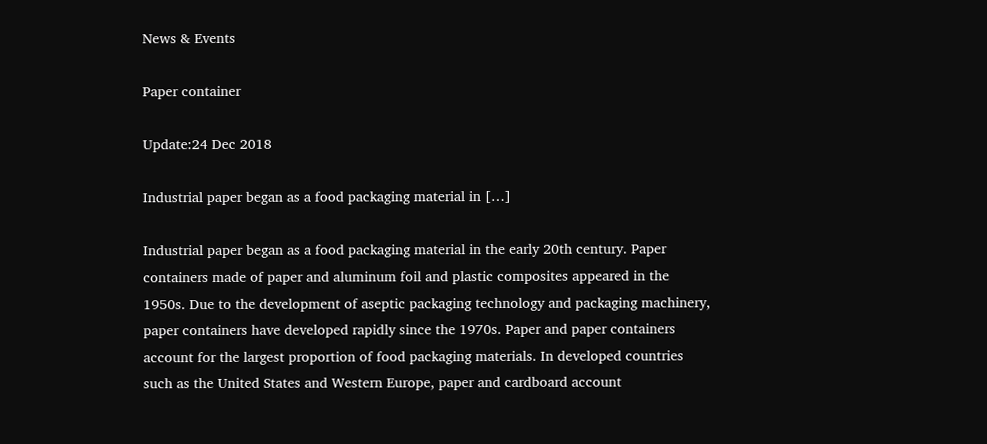News & Events

Paper container

Update:24 Dec 2018

Industrial paper began as a food packaging material in […]

Industrial paper began as a food packaging material in the early 20th century. Paper containers made of paper and aluminum foil and plastic composites appeared in the 1950s. Due to the development of aseptic packaging technology and packaging machinery, paper containers have developed rapidly since the 1970s. Paper and paper containers account for the largest proportion of food packaging materials. In developed countries such as the United States and Western Europe, paper and cardboard account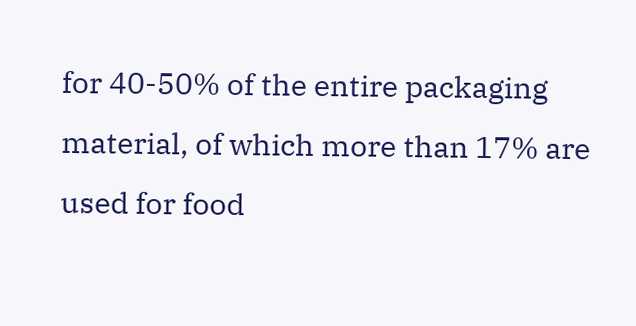for 40-50% of the entire packaging material, of which more than 17% are used for food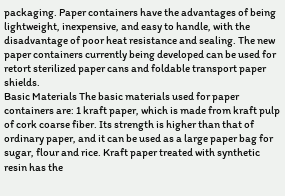packaging. Paper containers have the advantages of being lightweight, inexpensive, and easy to handle, with the disadvantage of poor heat resistance and sealing. The new paper containers currently being developed can be used for retort sterilized paper cans and foldable transport paper shields.
Basic Materials The basic materials used for paper containers are: 1 kraft paper, which is made from kraft pulp of cork coarse fiber. Its strength is higher than that of ordinary paper, and it can be used as a large paper bag for sugar, flour and rice. Kraft paper treated with synthetic resin has the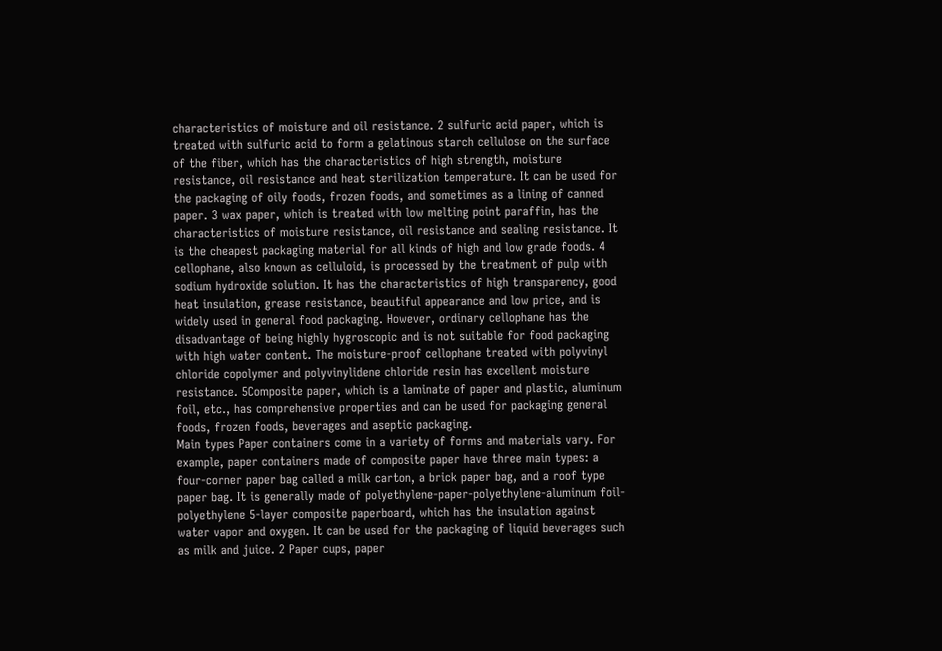characteristics of moisture and oil resistance. 2 sulfuric acid paper, which is treated with sulfuric acid to form a gelatinous starch cellulose on the surface of the fiber, which has the characteristics of high strength, moisture resistance, oil resistance and heat sterilization temperature. It can be used for the packaging of oily foods, frozen foods, and sometimes as a lining of canned paper. 3 wax paper, which is treated with low melting point paraffin, has the characteristics of moisture resistance, oil resistance and sealing resistance. It is the cheapest packaging material for all kinds of high and low grade foods. 4 cellophane, also known as celluloid, is processed by the treatment of pulp with sodium hydroxide solution. It has the characteristics of high transparency, good heat insulation, grease resistance, beautiful appearance and low price, and is widely used in general food packaging. However, ordinary cellophane has the disadvantage of being highly hygroscopic and is not suitable for food packaging with high water content. The moisture-proof cellophane treated with polyvinyl chloride copolymer and polyvinylidene chloride resin has excellent moisture resistance. 5Composite paper, which is a laminate of paper and plastic, aluminum foil, etc., has comprehensive properties and can be used for packaging general foods, frozen foods, beverages and aseptic packaging.
Main types Paper containers come in a variety of forms and materials vary. For example, paper containers made of composite paper have three main types: a four-corner paper bag called a milk carton, a brick paper bag, and a roof type paper bag. It is generally made of polyethylene-paper-polyethylene-aluminum foil-polyethylene 5-layer composite paperboard, which has the insulation against water vapor and oxygen. It can be used for the packaging of liquid beverages such as milk and juice. 2 Paper cups, paper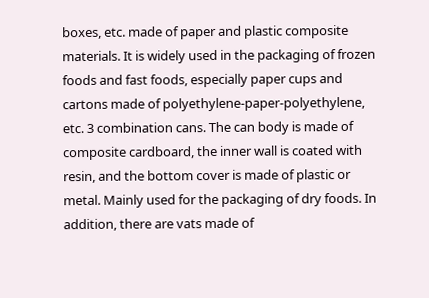boxes, etc. made of paper and plastic composite materials. It is widely used in the packaging of frozen foods and fast foods, especially paper cups and cartons made of polyethylene-paper-polyethylene, etc. 3 combination cans. The can body is made of composite cardboard, the inner wall is coated with resin, and the bottom cover is made of plastic or metal. Mainly used for the packaging of dry foods. In addition, there are vats made of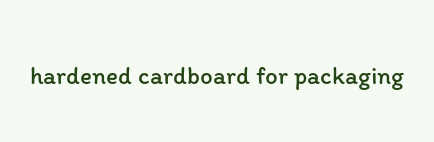hardened cardboard for packaging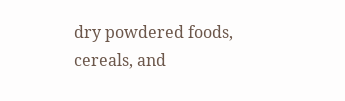dry powdered foods, cereals, and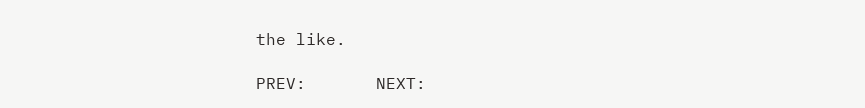the like.

PREV:       NEXT: